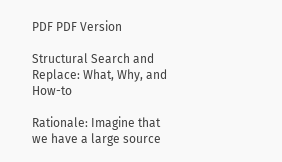PDF PDF Version

Structural Search and Replace: What, Why, and How-to

Rationale: Imagine that we have a large source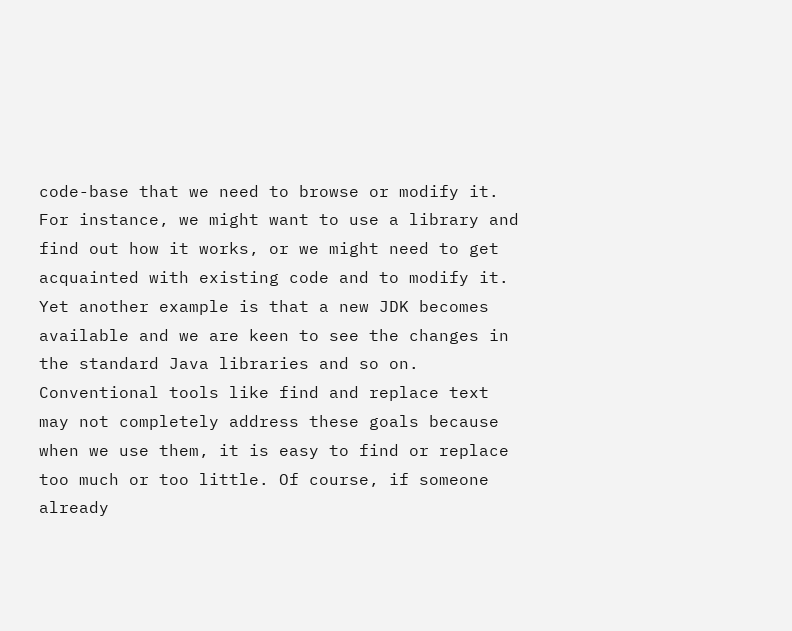code-base that we need to browse or modify it. For instance, we might want to use a library and find out how it works, or we might need to get acquainted with existing code and to modify it. Yet another example is that a new JDK becomes available and we are keen to see the changes in the standard Java libraries and so on. Conventional tools like find and replace text may not completely address these goals because when we use them, it is easy to find or replace too much or too little. Of course, if someone already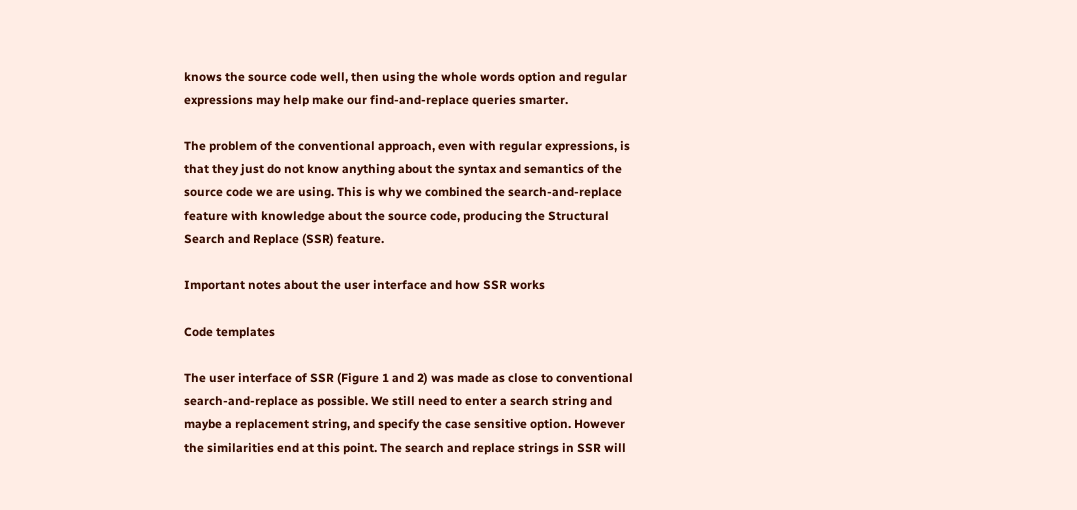knows the source code well, then using the whole words option and regular expressions may help make our find-and-replace queries smarter.

The problem of the conventional approach, even with regular expressions, is that they just do not know anything about the syntax and semantics of the source code we are using. This is why we combined the search-and-replace feature with knowledge about the source code, producing the Structural Search and Replace (SSR) feature.

Important notes about the user interface and how SSR works

Code templates

The user interface of SSR (Figure 1 and 2) was made as close to conventional search-and-replace as possible. We still need to enter a search string and maybe a replacement string, and specify the case sensitive option. However the similarities end at this point. The search and replace strings in SSR will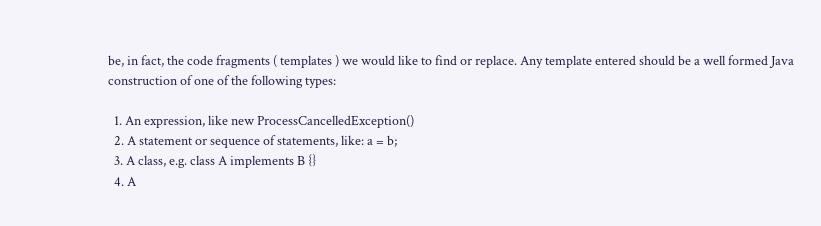be, in fact, the code fragments ( templates ) we would like to find or replace. Any template entered should be a well formed Java construction of one of the following types:

  1. An expression, like new ProcessCancelledException()
  2. A statement or sequence of statements, like: a = b;
  3. A class, e.g. class A implements B {}
  4. A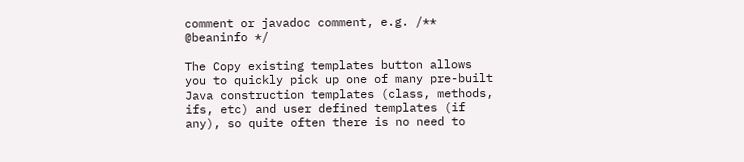comment or javadoc comment, e.g. /** @beaninfo */

The Copy existing templates button allows you to quickly pick up one of many pre-built Java construction templates (class, methods, ifs, etc) and user defined templates (if any), so quite often there is no need to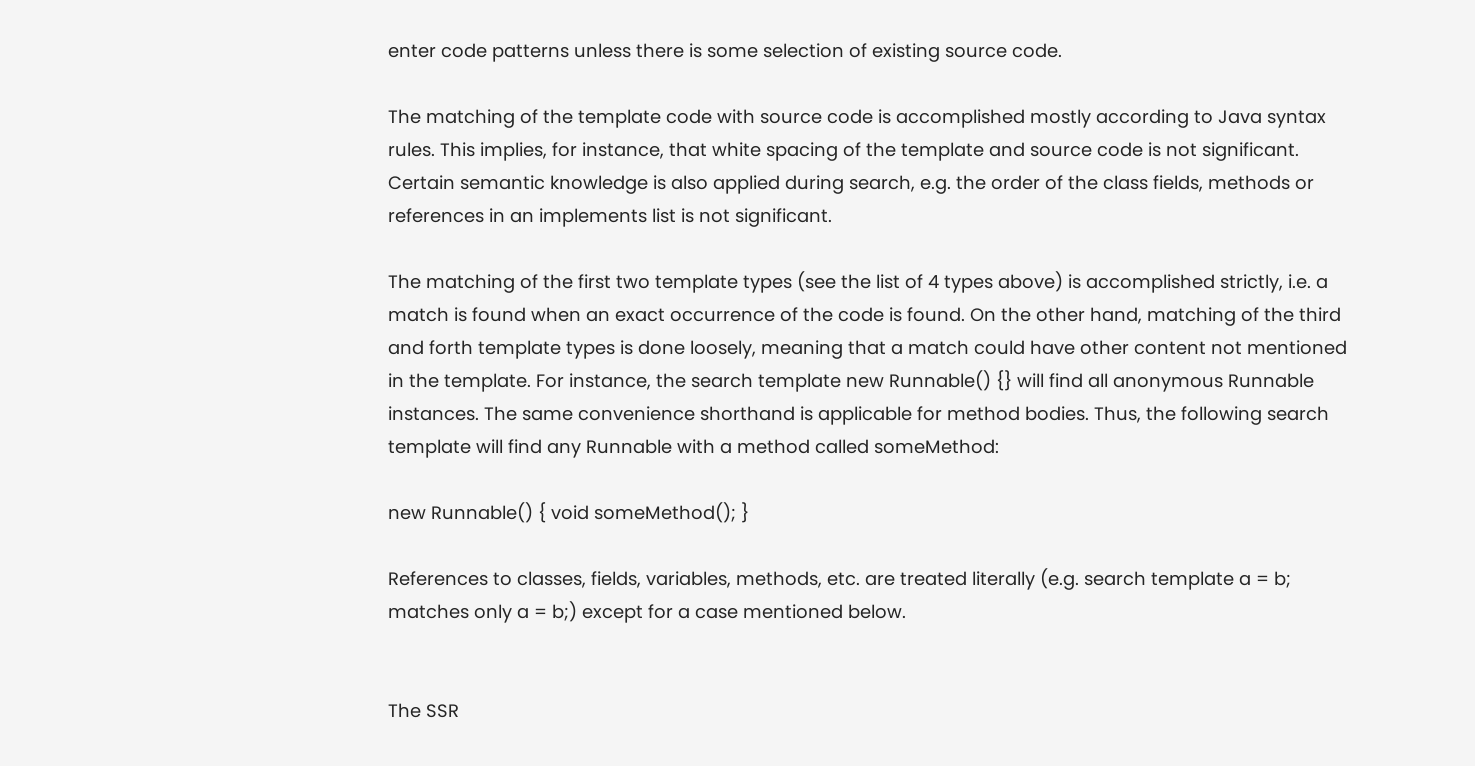enter code patterns unless there is some selection of existing source code.

The matching of the template code with source code is accomplished mostly according to Java syntax rules. This implies, for instance, that white spacing of the template and source code is not significant. Certain semantic knowledge is also applied during search, e.g. the order of the class fields, methods or references in an implements list is not significant.

The matching of the first two template types (see the list of 4 types above) is accomplished strictly, i.e. a match is found when an exact occurrence of the code is found. On the other hand, matching of the third and forth template types is done loosely, meaning that a match could have other content not mentioned in the template. For instance, the search template new Runnable() {} will find all anonymous Runnable instances. The same convenience shorthand is applicable for method bodies. Thus, the following search template will find any Runnable with a method called someMethod:

new Runnable() { void someMethod(); }

References to classes, fields, variables, methods, etc. are treated literally (e.g. search template a = b; matches only a = b;) except for a case mentioned below.


The SSR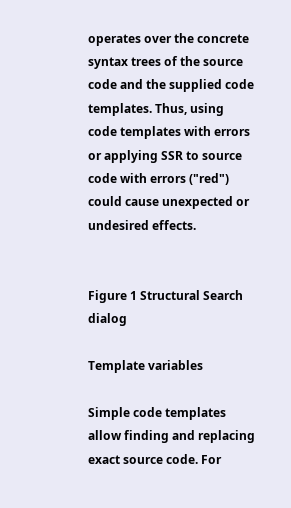operates over the concrete syntax trees of the source code and the supplied code templates. Thus, using code templates with errors or applying SSR to source code with errors ("red") could cause unexpected or undesired effects.


Figure 1 Structural Search dialog

Template variables

Simple code templates allow finding and replacing exact source code. For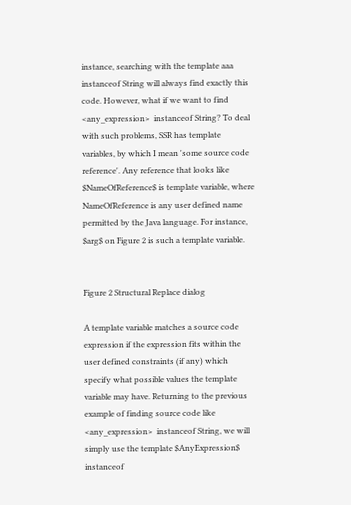instance, searching with the template aaa instanceof String will always find exactly this code. However, what if we want to find <any_expression>  instanceof String? To deal with such problems, SSR has template variables, by which I mean 'some source code reference'. Any reference that looks like $NameOfReference$ is template variable, where NameOfReference is any user defined name permitted by the Java language. For instance, $arg$ on Figure 2 is such a template variable.


Figure 2 Structural Replace dialog

A template variable matches a source code expression if the expression fits within the user defined constraints (if any) which specify what possible values the template variable may have. Returning to the previous example of finding source code like <any_expression>  instanceof String, we will simply use the template $AnyExpression$ instanceof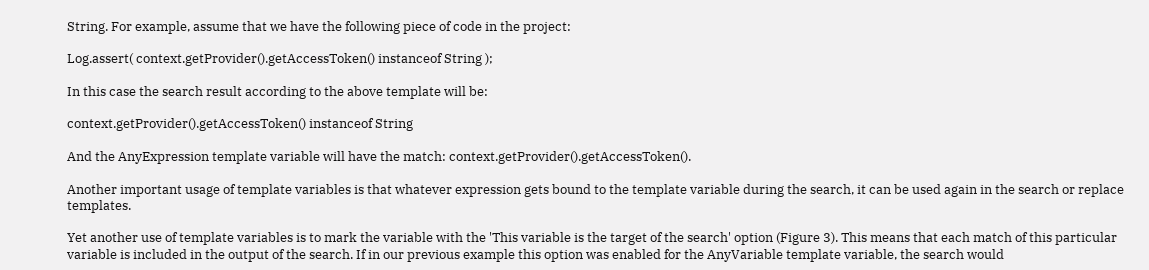String. For example, assume that we have the following piece of code in the project:

Log.assert( context.getProvider().getAccessToken() instanceof String );

In this case the search result according to the above template will be:

context.getProvider().getAccessToken() instanceof String

And the AnyExpression template variable will have the match: context.getProvider().getAccessToken().

Another important usage of template variables is that whatever expression gets bound to the template variable during the search, it can be used again in the search or replace templates.

Yet another use of template variables is to mark the variable with the 'This variable is the target of the search' option (Figure 3). This means that each match of this particular variable is included in the output of the search. If in our previous example this option was enabled for the AnyVariable template variable, the search would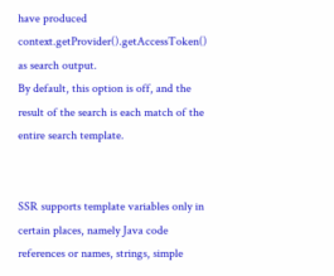have produced context.getProvider().getAccessToken() as search output.
By default, this option is off, and the result of the search is each match of the entire search template.


SSR supports template variables only in certain places, namely Java code references or names, strings, simple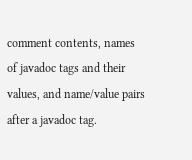comment contents, names of javadoc tags and their values, and name/value pairs after a javadoc tag.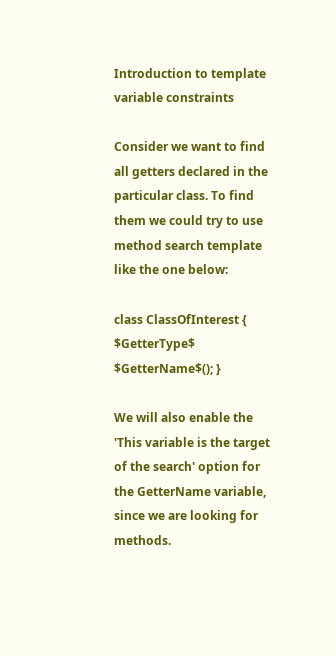Introduction to template variable constraints

Consider we want to find all getters declared in the particular class. To find them we could try to use method search template like the one below:

class ClassOfInterest { $GetterType$ $GetterName$(); }

We will also enable the 'This variable is the target of the search' option for the GetterName variable, since we are looking for methods.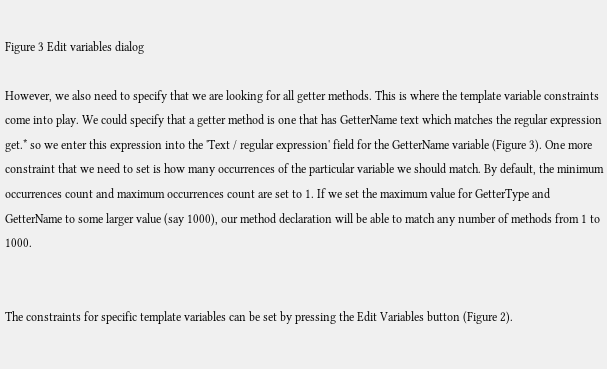Figure 3 Edit variables dialog

However, we also need to specify that we are looking for all getter methods. This is where the template variable constraints come into play. We could specify that a getter method is one that has GetterName text which matches the regular expression get.* so we enter this expression into the 'Text / regular expression' field for the GetterName variable (Figure 3). One more constraint that we need to set is how many occurrences of the particular variable we should match. By default, the minimum occurrences count and maximum occurrences count are set to 1. If we set the maximum value for GetterType and GetterName to some larger value (say 1000), our method declaration will be able to match any number of methods from 1 to 1000.


The constraints for specific template variables can be set by pressing the Edit Variables button (Figure 2).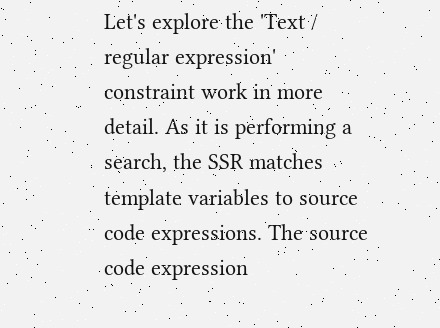Let's explore the 'Text / regular expression' constraint work in more detail. As it is performing a search, the SSR matches template variables to source code expressions. The source code expression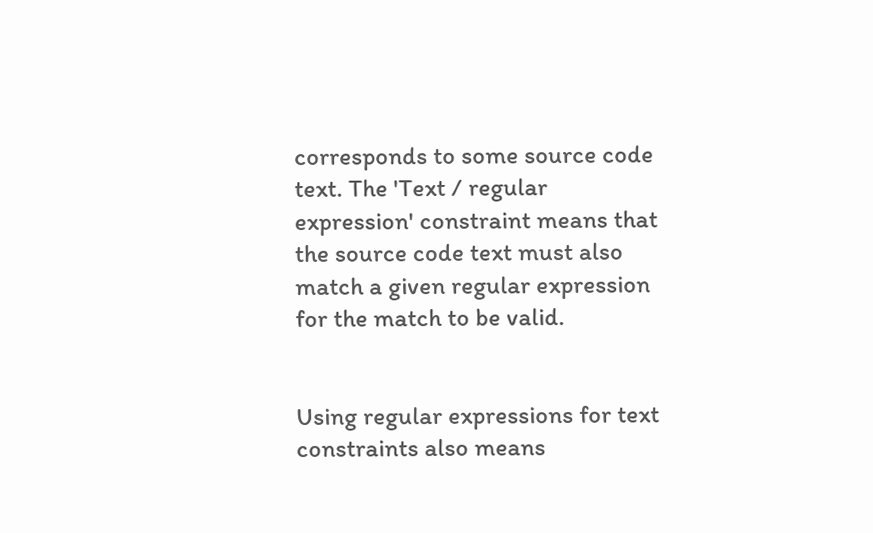corresponds to some source code text. The 'Text / regular expression' constraint means that the source code text must also match a given regular expression for the match to be valid.


Using regular expressions for text constraints also means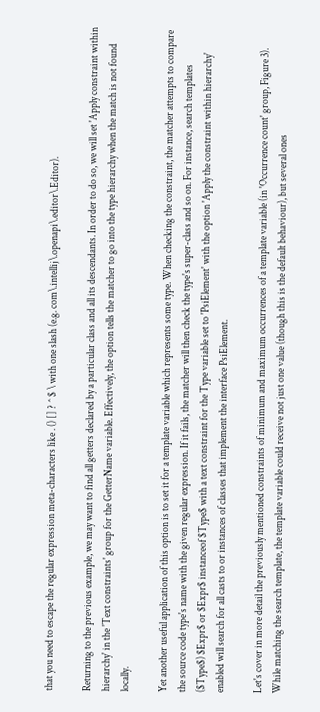that you need to escape the regular expression meta-characters like . () [] ? ^ $ \ with one slash (e.g. com\.intellij\.openapi\.editor\.Editor).

Returning to the previous example, we may want to find all getters declared by a particular class and all its descendants. In order to do so, we will set 'Apply constraint within hierarchy' in the 'Text constraints' group for the GetterName variable. Effectively, the option tells the matcher to go into the type hierarchy when the match is not found locally.

Yet another useful application of this option is to set it for a template variable which represents some type. When checking the constraint, the matcher attempts to compare the source code type's name with the given regular expression. If it fails, the matcher will then check the type's super-class and so on. For instance, search templates ($Type$) $Expr$ or $Expr$ instanceof $Type$ with a text constraint for the Type variable set to 'PsiElement' with the option 'Apply the constraint within hierarchy' enabled will search for all casts to or instances of classes that implement the interface PsiElement.

Let's cover in more detail the previously mentioned constraints of minimum and maximum occurrences of a template variable (in 'Occurrence count' group, Figure 3). While matching the search template, the template variable could receive not just one value (though this is the default behaviour), but several ones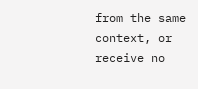from the same context, or receive no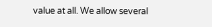value at all. We allow several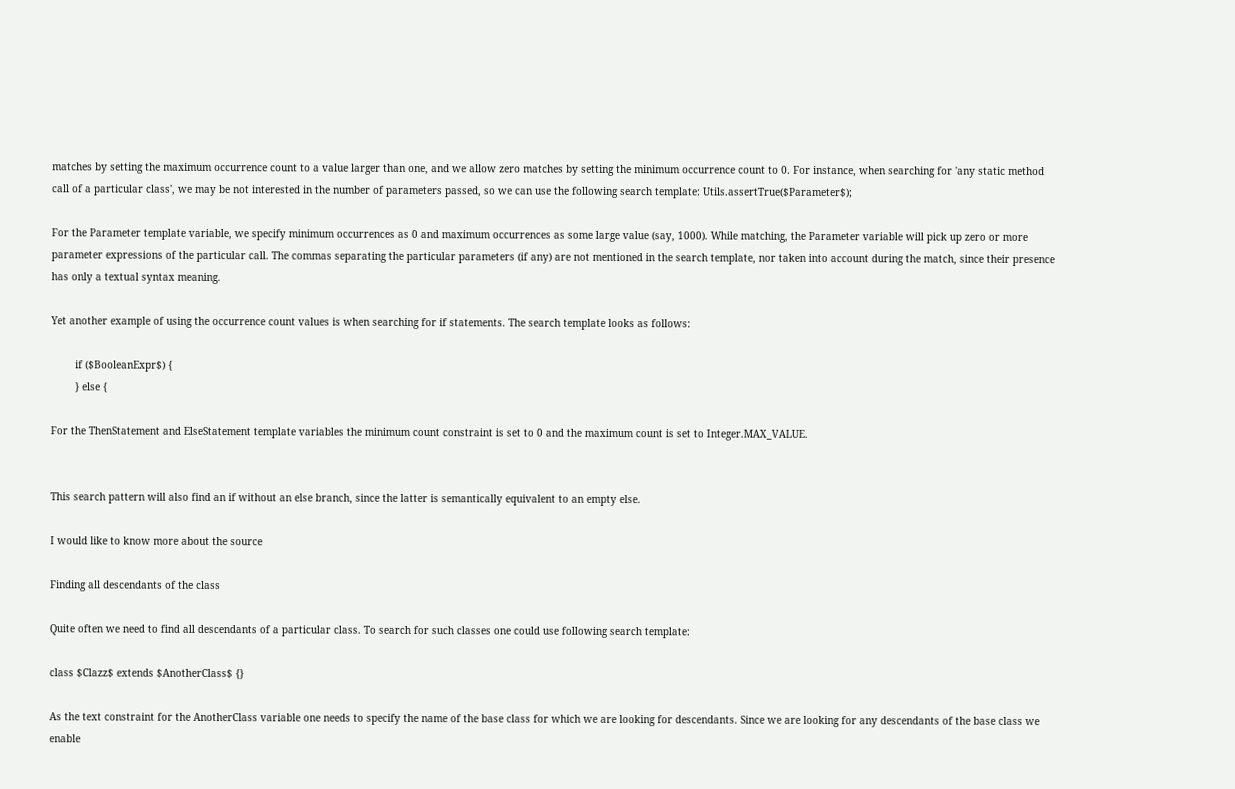matches by setting the maximum occurrence count to a value larger than one, and we allow zero matches by setting the minimum occurrence count to 0. For instance, when searching for 'any static method call of a particular class', we may be not interested in the number of parameters passed, so we can use the following search template: Utils.assertTrue($Parameter$);

For the Parameter template variable, we specify minimum occurrences as 0 and maximum occurrences as some large value (say, 1000). While matching, the Parameter variable will pick up zero or more parameter expressions of the particular call. The commas separating the particular parameters (if any) are not mentioned in the search template, nor taken into account during the match, since their presence has only a textual syntax meaning.

Yet another example of using the occurrence count values is when searching for if statements. The search template looks as follows:

        if ($BooleanExpr$) {
        } else {

For the ThenStatement and ElseStatement template variables the minimum count constraint is set to 0 and the maximum count is set to Integer.MAX_VALUE.


This search pattern will also find an if without an else branch, since the latter is semantically equivalent to an empty else.

I would like to know more about the source

Finding all descendants of the class

Quite often we need to find all descendants of a particular class. To search for such classes one could use following search template:

class $Clazz$ extends $AnotherClass$ {}

As the text constraint for the AnotherClass variable one needs to specify the name of the base class for which we are looking for descendants. Since we are looking for any descendants of the base class we enable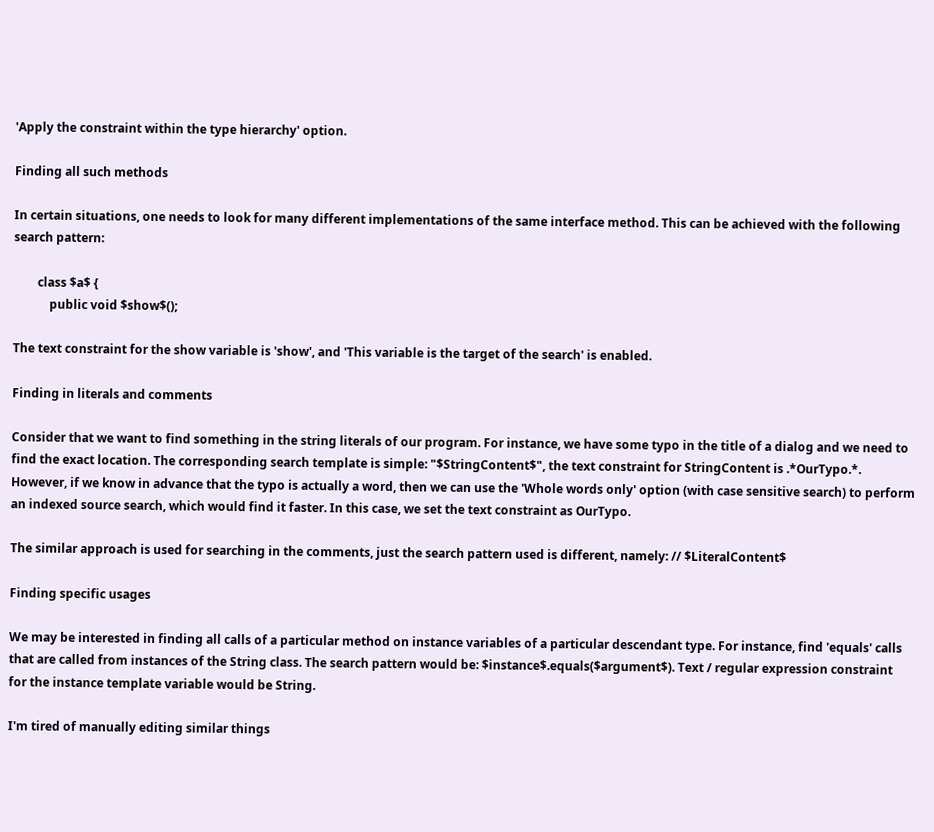'Apply the constraint within the type hierarchy' option.

Finding all such methods

In certain situations, one needs to look for many different implementations of the same interface method. This can be achieved with the following search pattern:

        class $a$ {
            public void $show$();

The text constraint for the show variable is 'show', and 'This variable is the target of the search' is enabled.

Finding in literals and comments

Consider that we want to find something in the string literals of our program. For instance, we have some typo in the title of a dialog and we need to find the exact location. The corresponding search template is simple: "$StringContent$", the text constraint for StringContent is .*OurTypo.*. However, if we know in advance that the typo is actually a word, then we can use the 'Whole words only' option (with case sensitive search) to perform an indexed source search, which would find it faster. In this case, we set the text constraint as OurTypo.

The similar approach is used for searching in the comments, just the search pattern used is different, namely: // $LiteralContent$

Finding specific usages

We may be interested in finding all calls of a particular method on instance variables of a particular descendant type. For instance, find 'equals' calls that are called from instances of the String class. The search pattern would be: $instance$.equals($argument$). Text / regular expression constraint for the instance template variable would be String.

I'm tired of manually editing similar things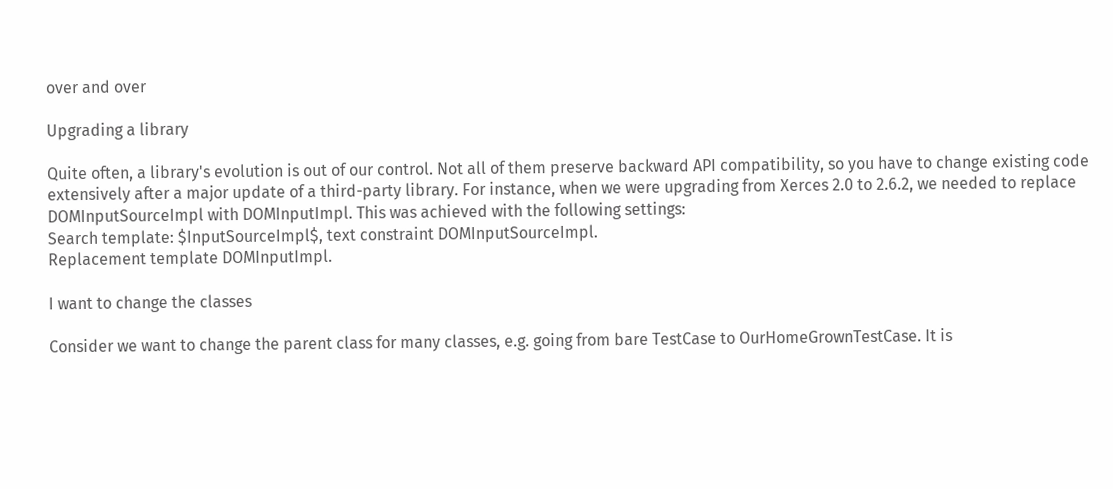over and over

Upgrading a library

Quite often, a library's evolution is out of our control. Not all of them preserve backward API compatibility, so you have to change existing code extensively after a major update of a third-party library. For instance, when we were upgrading from Xerces 2.0 to 2.6.2, we needed to replace DOMInputSourceImpl with DOMInputImpl. This was achieved with the following settings:
Search template: $InputSourceImpl$, text constraint DOMInputSourceImpl.
Replacement template DOMInputImpl.

I want to change the classes

Consider we want to change the parent class for many classes, e.g. going from bare TestCase to OurHomeGrownTestCase. It is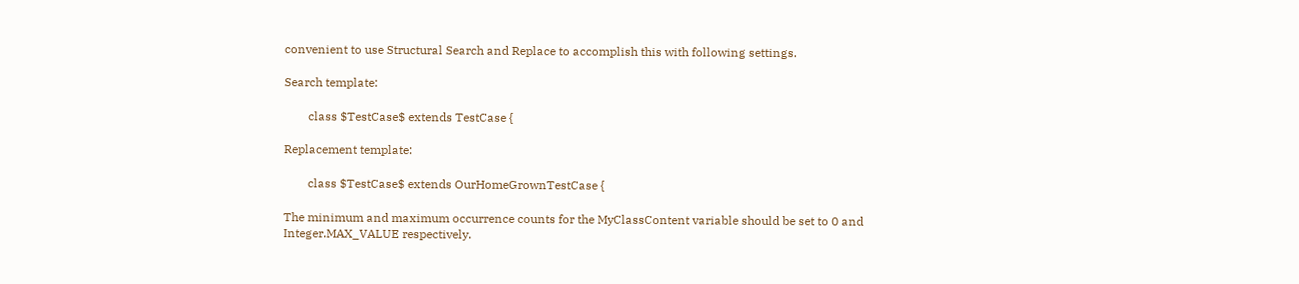convenient to use Structural Search and Replace to accomplish this with following settings.

Search template:

        class $TestCase$ extends TestCase {

Replacement template:

        class $TestCase$ extends OurHomeGrownTestCase {

The minimum and maximum occurrence counts for the MyClassContent variable should be set to 0 and Integer.MAX_VALUE respectively.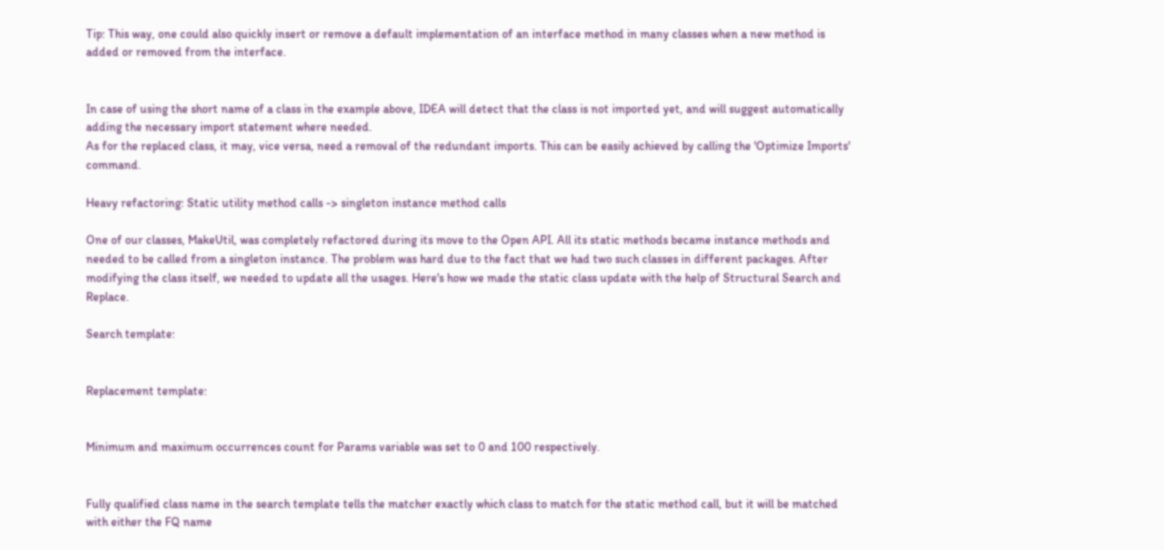Tip: This way, one could also quickly insert or remove a default implementation of an interface method in many classes when a new method is added or removed from the interface.


In case of using the short name of a class in the example above, IDEA will detect that the class is not imported yet, and will suggest automatically adding the necessary import statement where needed.
As for the replaced class, it may, vice versa, need a removal of the redundant imports. This can be easily achieved by calling the 'Optimize Imports' command.

Heavy refactoring: Static utility method calls -> singleton instance method calls

One of our classes, MakeUtil, was completely refactored during its move to the Open API. All its static methods became instance methods and needed to be called from a singleton instance. The problem was hard due to the fact that we had two such classes in different packages. After modifying the class itself, we needed to update all the usages. Here's how we made the static class update with the help of Structural Search and Replace.

Search template:


Replacement template:


Minimum and maximum occurrences count for Params variable was set to 0 and 100 respectively.


Fully qualified class name in the search template tells the matcher exactly which class to match for the static method call, but it will be matched with either the FQ name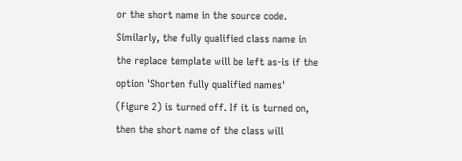or the short name in the source code. Similarly, the fully qualified class name in the replace template will be left as-is if the option 'Shorten fully qualified names' (Figure 2) is turned off. If it is turned on, then the short name of the class will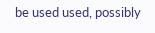be used used, possibly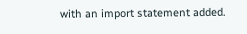with an import statement added.